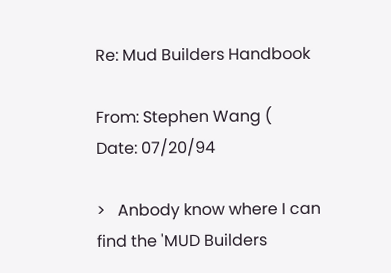Re: Mud Builders Handbook

From: Stephen Wang (
Date: 07/20/94

>   Anbody know where I can find the 'MUD Builders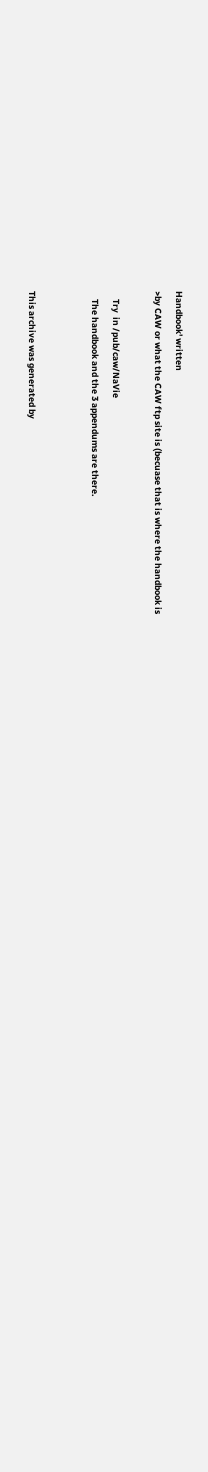Handbook' written
>by CAW or what the CAW ftp site is (becuase that is where the handbook is

    Try  in /pub/caw/NaVie
    The handbook and the 3 appendums are there.


This archive was generated by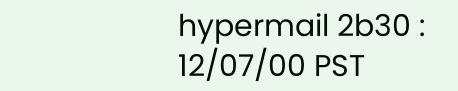hypermail 2b30 : 12/07/00 PST